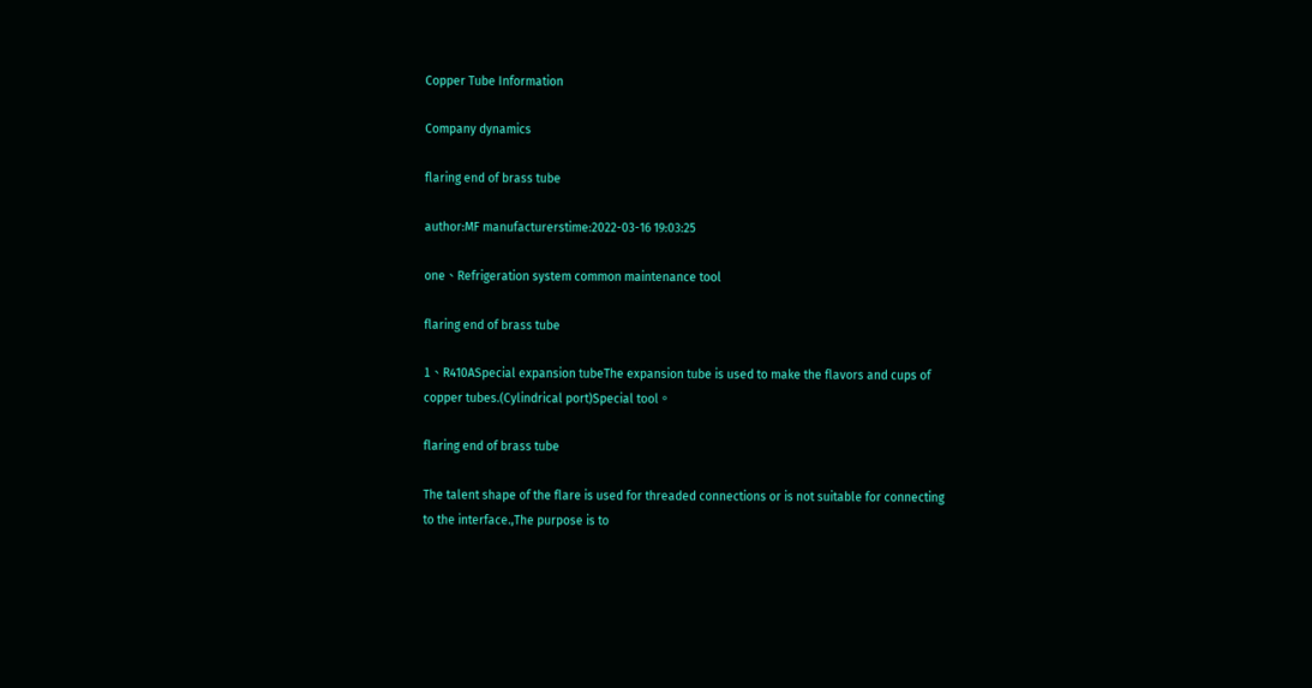Copper Tube Information

Company dynamics

flaring end of brass tube

author:MF manufacturerstime:2022-03-16 19:03:25

one、Refrigeration system common maintenance tool

flaring end of brass tube

1、R410ASpecial expansion tubeThe expansion tube is used to make the flavors and cups of copper tubes.(Cylindrical port)Special tool。

flaring end of brass tube

The talent shape of the flare is used for threaded connections or is not suitable for connecting to the interface.,The purpose is to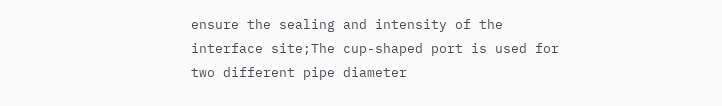ensure the sealing and intensity of the interface site;The cup-shaped port is used for two different pipe diameter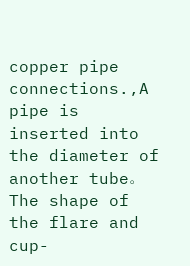copper pipe connections.,A pipe is inserted into the diameter of another tube。The shape of the flare and cup-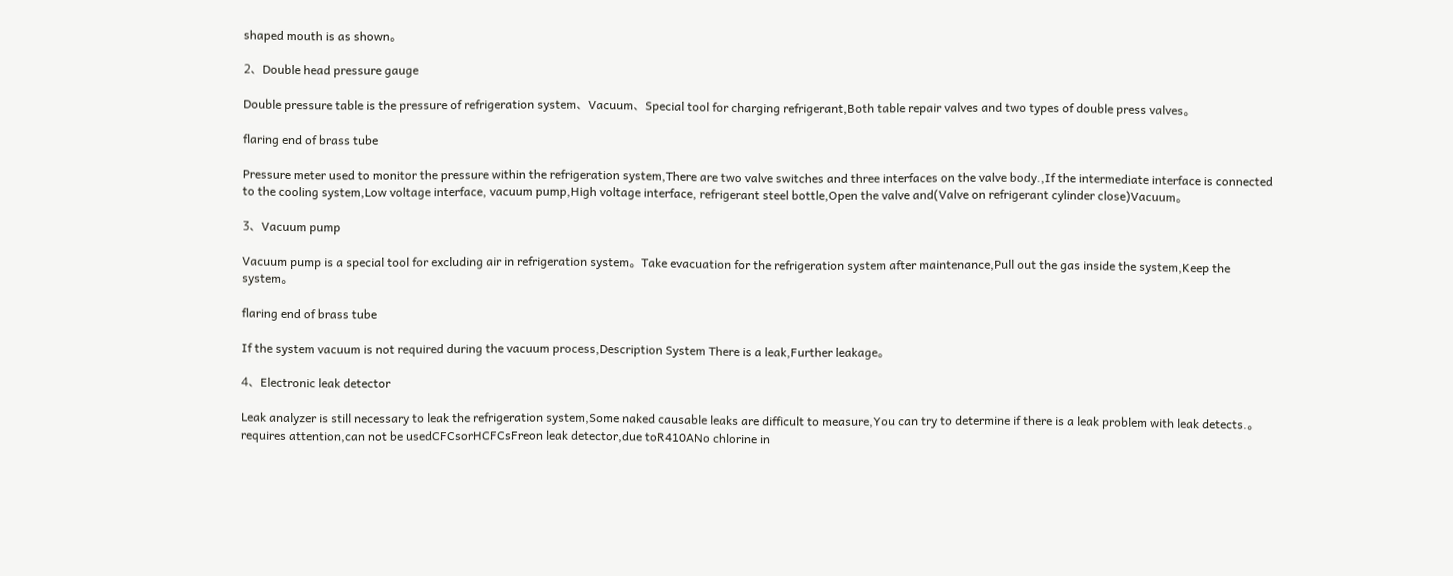shaped mouth is as shown。

2、Double head pressure gauge

Double pressure table is the pressure of refrigeration system、Vacuum、Special tool for charging refrigerant,Both table repair valves and two types of double press valves。

flaring end of brass tube

Pressure meter used to monitor the pressure within the refrigeration system,There are two valve switches and three interfaces on the valve body.,If the intermediate interface is connected to the cooling system,Low voltage interface, vacuum pump,High voltage interface, refrigerant steel bottle,Open the valve and(Valve on refrigerant cylinder close)Vacuum。

3、Vacuum pump

Vacuum pump is a special tool for excluding air in refrigeration system。Take evacuation for the refrigeration system after maintenance,Pull out the gas inside the system,Keep the system。

flaring end of brass tube

If the system vacuum is not required during the vacuum process,Description System There is a leak,Further leakage。

4、Electronic leak detector

Leak analyzer is still necessary to leak the refrigeration system,Some naked causable leaks are difficult to measure,You can try to determine if there is a leak problem with leak detects.。requires attention,can not be usedCFCsorHCFCsFreon leak detector,due toR410ANo chlorine in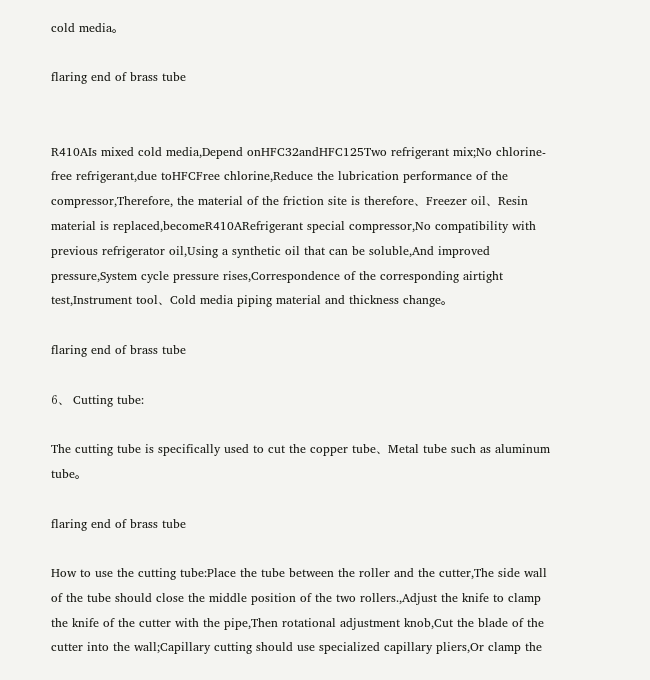cold media。

flaring end of brass tube


R410AIs mixed cold media,Depend onHFC32andHFC125Two refrigerant mix;No chlorine-free refrigerant,due toHFCFree chlorine,Reduce the lubrication performance of the compressor,Therefore, the material of the friction site is therefore、Freezer oil、Resin material is replaced,becomeR410ARefrigerant special compressor,No compatibility with previous refrigerator oil,Using a synthetic oil that can be soluble,And improved pressure,System cycle pressure rises,Correspondence of the corresponding airtight test,Instrument tool、Cold media piping material and thickness change。

flaring end of brass tube

6、 Cutting tube:

The cutting tube is specifically used to cut the copper tube、Metal tube such as aluminum tube。

flaring end of brass tube

How to use the cutting tube:Place the tube between the roller and the cutter,The side wall of the tube should close the middle position of the two rollers.,Adjust the knife to clamp the knife of the cutter with the pipe,Then rotational adjustment knob,Cut the blade of the cutter into the wall;Capillary cutting should use specialized capillary pliers,Or clamp the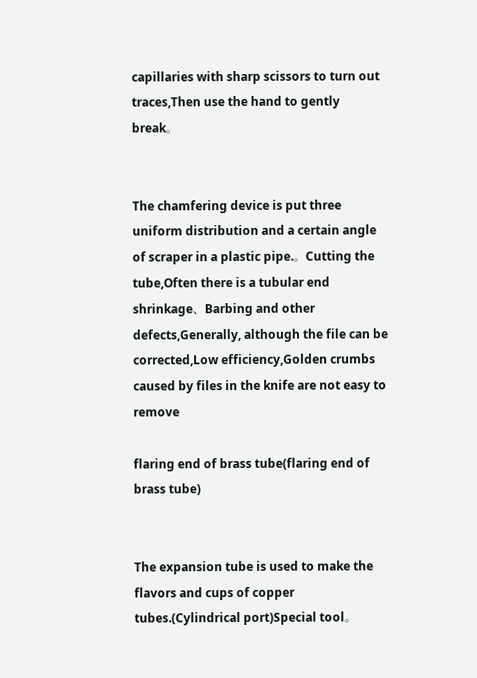capillaries with sharp scissors to turn out traces,Then use the hand to gently break。


The chamfering device is put three uniform distribution and a certain angle of scraper in a plastic pipe.。Cutting the tube,Often there is a tubular end shrinkage、Barbing and other defects,Generally, although the file can be corrected,Low efficiency,Golden crumbs caused by files in the knife are not easy to remove

flaring end of brass tube(flaring end of brass tube)


The expansion tube is used to make the flavors and cups of copper tubes.(Cylindrical port)Special tool。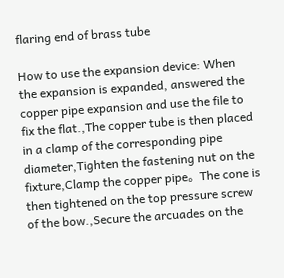flaring end of brass tube

How to use the expansion device: When the expansion is expanded, answered the copper pipe expansion and use the file to fix the flat.,The copper tube is then placed in a clamp of the corresponding pipe diameter,Tighten the fastening nut on the fixture,Clamp the copper pipe。The cone is then tightened on the top pressure screw of the bow.,Secure the arcuades on the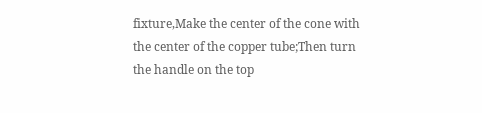fixture,Make the center of the cone with the center of the copper tube;Then turn the handle on the top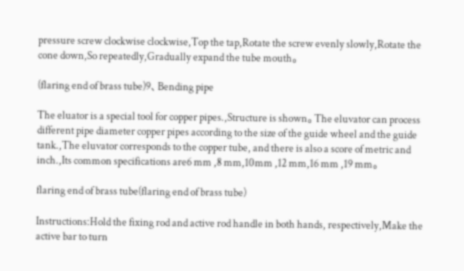pressure screw clockwise clockwise,Top the tap,Rotate the screw evenly slowly,Rotate the cone down,So repeatedly,Gradually expand the tube mouth。

(flaring end of brass tube)9、Bending pipe

The eluator is a special tool for copper pipes.,Structure is shown。The eluvator can process different pipe diameter copper pipes according to the size of the guide wheel and the guide tank.,The eluvator corresponds to the copper tube, and there is also a score of metric and inch.,Its common specifications are6 mm ,8 mm,10mm ,12 mm,16 mm ,19 mm。

flaring end of brass tube(flaring end of brass tube)

Instructions:Hold the fixing rod and active rod handle in both hands, respectively,Make the active bar to turn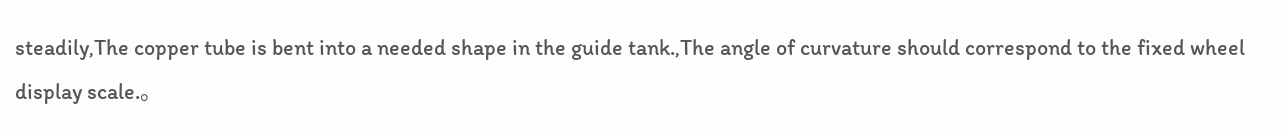steadily,The copper tube is bent into a needed shape in the guide tank.,The angle of curvature should correspond to the fixed wheel display scale.。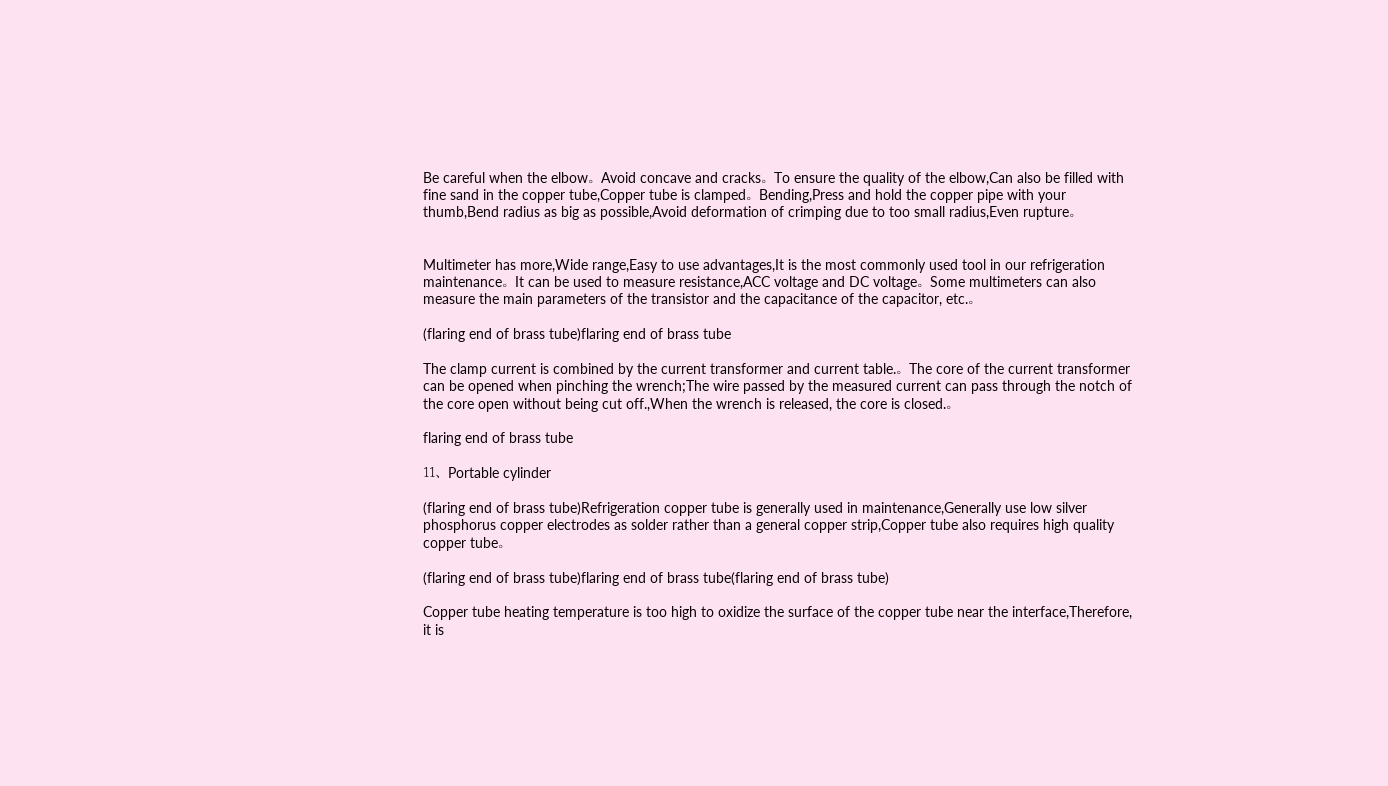Be careful when the elbow。Avoid concave and cracks。To ensure the quality of the elbow,Can also be filled with fine sand in the copper tube,Copper tube is clamped。Bending,Press and hold the copper pipe with your thumb,Bend radius as big as possible,Avoid deformation of crimping due to too small radius,Even rupture。


Multimeter has more,Wide range,Easy to use advantages,It is the most commonly used tool in our refrigeration maintenance。It can be used to measure resistance,ACC voltage and DC voltage。Some multimeters can also measure the main parameters of the transistor and the capacitance of the capacitor, etc.。

(flaring end of brass tube)flaring end of brass tube

The clamp current is combined by the current transformer and current table.。The core of the current transformer can be opened when pinching the wrench;The wire passed by the measured current can pass through the notch of the core open without being cut off.,When the wrench is released, the core is closed.。

flaring end of brass tube

11、Portable cylinder

(flaring end of brass tube)Refrigeration copper tube is generally used in maintenance,Generally use low silver phosphorus copper electrodes as solder rather than a general copper strip,Copper tube also requires high quality copper tube。

(flaring end of brass tube)flaring end of brass tube(flaring end of brass tube)

Copper tube heating temperature is too high to oxidize the surface of the copper tube near the interface,Therefore, it is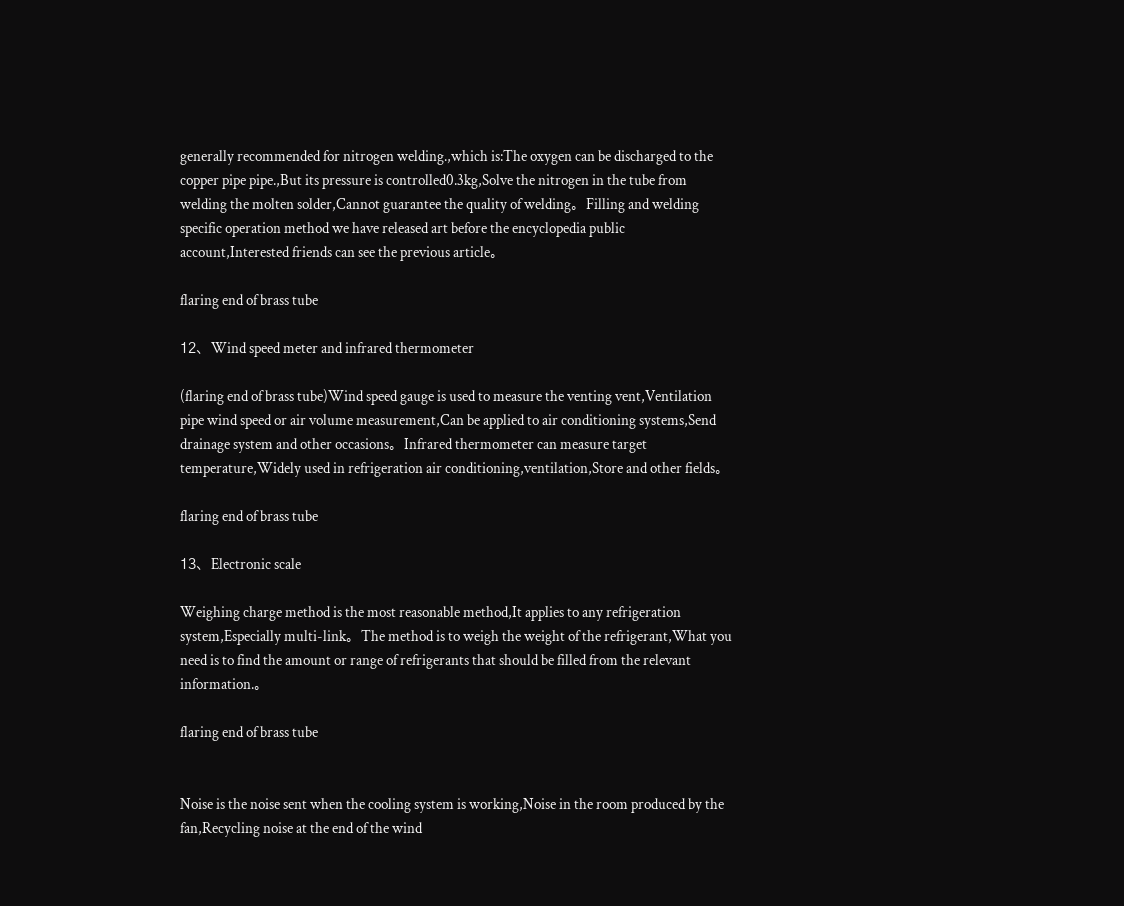generally recommended for nitrogen welding.,which is:The oxygen can be discharged to the copper pipe pipe.,But its pressure is controlled0.3kg,Solve the nitrogen in the tube from welding the molten solder,Cannot guarantee the quality of welding。Filling and welding specific operation method we have released art before the encyclopedia public account,Interested friends can see the previous article。

flaring end of brass tube

12、Wind speed meter and infrared thermometer

(flaring end of brass tube)Wind speed gauge is used to measure the venting vent,Ventilation pipe wind speed or air volume measurement,Can be applied to air conditioning systems,Send drainage system and other occasions。Infrared thermometer can measure target temperature,Widely used in refrigeration air conditioning,ventilation,Store and other fields。

flaring end of brass tube

13、Electronic scale

Weighing charge method is the most reasonable method,It applies to any refrigeration system,Especially multi-link。The method is to weigh the weight of the refrigerant,What you need is to find the amount or range of refrigerants that should be filled from the relevant information.。

flaring end of brass tube


Noise is the noise sent when the cooling system is working,Noise in the room produced by the fan,Recycling noise at the end of the wind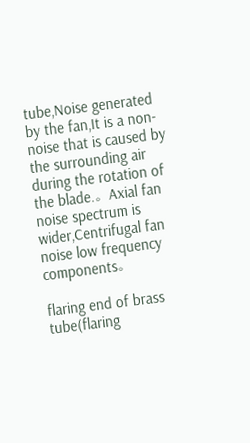tube,Noise generated by the fan,It is a non-noise that is caused by the surrounding air during the rotation of the blade.。Axial fan noise spectrum is wider,Centrifugal fan noise low frequency components。

flaring end of brass tube(flaring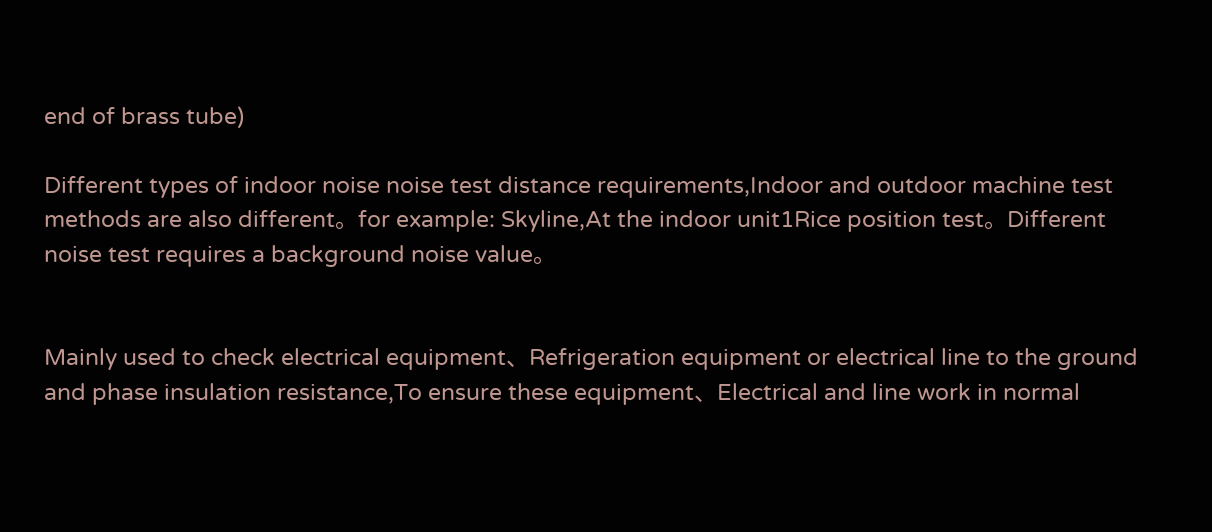end of brass tube)

Different types of indoor noise noise test distance requirements,Indoor and outdoor machine test methods are also different。for example: Skyline,At the indoor unit1Rice position test。Different noise test requires a background noise value。


Mainly used to check electrical equipment、Refrigeration equipment or electrical line to the ground and phase insulation resistance,To ensure these equipment、Electrical and line work in normal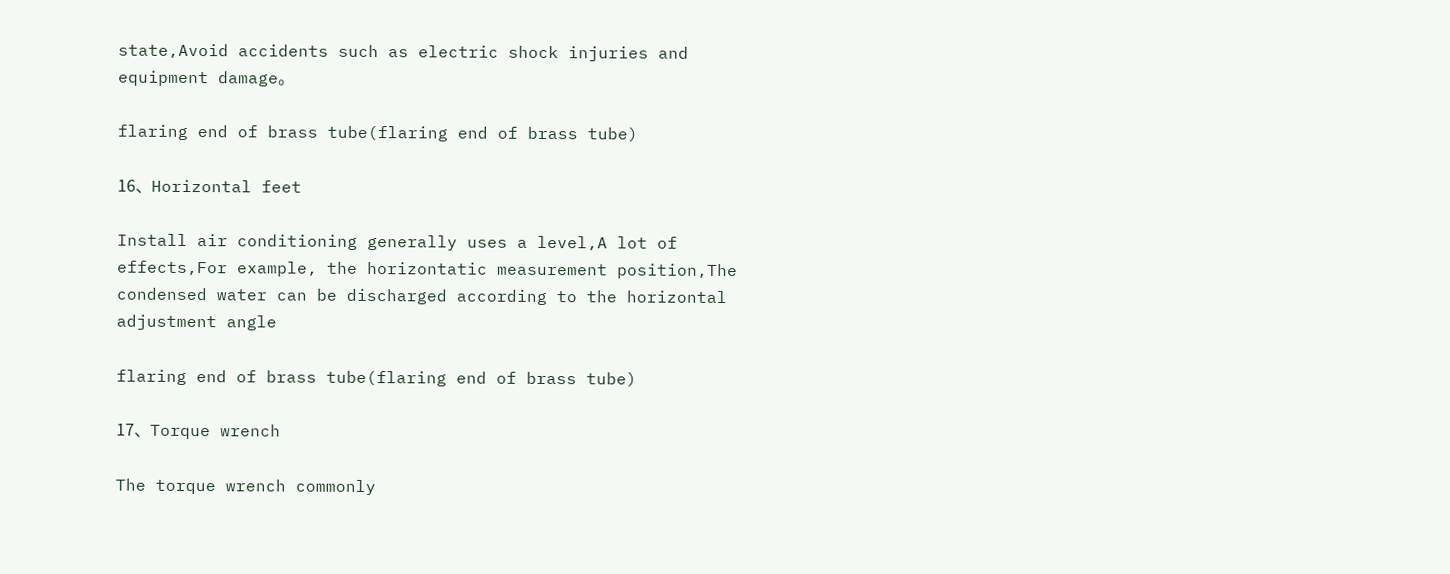state,Avoid accidents such as electric shock injuries and equipment damage。

flaring end of brass tube(flaring end of brass tube)

16、Horizontal feet

Install air conditioning generally uses a level,A lot of effects,For example, the horizontatic measurement position,The condensed water can be discharged according to the horizontal adjustment angle

flaring end of brass tube(flaring end of brass tube)

17、Torque wrench

The torque wrench commonly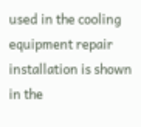used in the cooling equipment repair installation is shown in the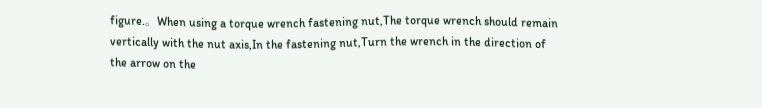figure.。When using a torque wrench fastening nut,The torque wrench should remain vertically with the nut axis,In the fastening nut,Turn the wrench in the direction of the arrow on the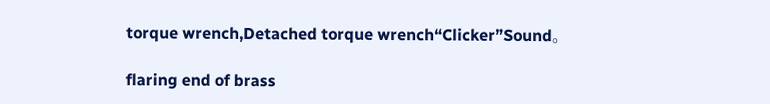torque wrench,Detached torque wrench“Clicker”Sound。

flaring end of brass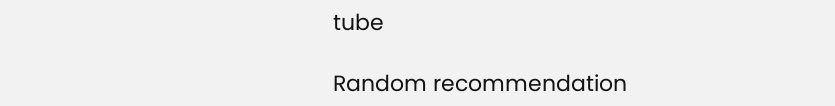tube

Random recommendation